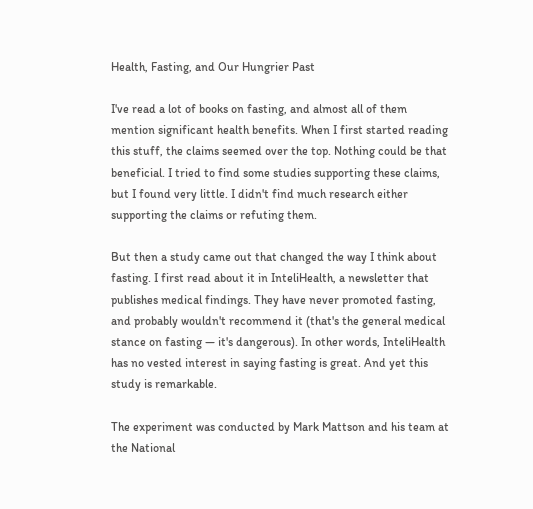Health, Fasting, and Our Hungrier Past

I've read a lot of books on fasting, and almost all of them mention significant health benefits. When I first started reading this stuff, the claims seemed over the top. Nothing could be that beneficial. I tried to find some studies supporting these claims, but I found very little. I didn't find much research either supporting the claims or refuting them.

But then a study came out that changed the way I think about fasting. I first read about it in InteliHealth, a newsletter that publishes medical findings. They have never promoted fasting, and probably wouldn't recommend it (that's the general medical stance on fasting — it's dangerous). In other words, InteliHealth has no vested interest in saying fasting is great. And yet this study is remarkable.

The experiment was conducted by Mark Mattson and his team at the National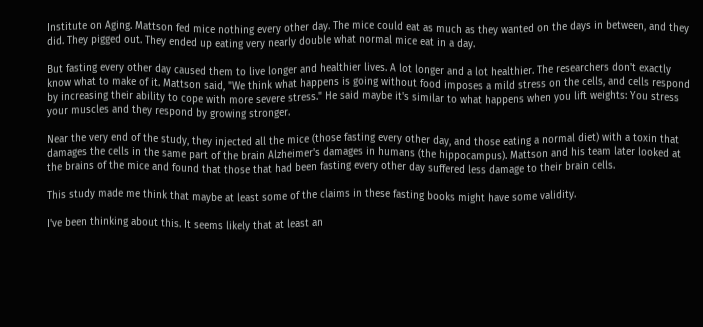Institute on Aging. Mattson fed mice nothing every other day. The mice could eat as much as they wanted on the days in between, and they did. They pigged out. They ended up eating very nearly double what normal mice eat in a day.

But fasting every other day caused them to live longer and healthier lives. A lot longer and a lot healthier. The researchers don't exactly know what to make of it. Mattson said, "We think what happens is going without food imposes a mild stress on the cells, and cells respond by increasing their ability to cope with more severe stress." He said maybe it's similar to what happens when you lift weights: You stress your muscles and they respond by growing stronger.

Near the very end of the study, they injected all the mice (those fasting every other day, and those eating a normal diet) with a toxin that damages the cells in the same part of the brain Alzheimer's damages in humans (the hippocampus). Mattson and his team later looked at the brains of the mice and found that those that had been fasting every other day suffered less damage to their brain cells.

This study made me think that maybe at least some of the claims in these fasting books might have some validity.

I've been thinking about this. It seems likely that at least an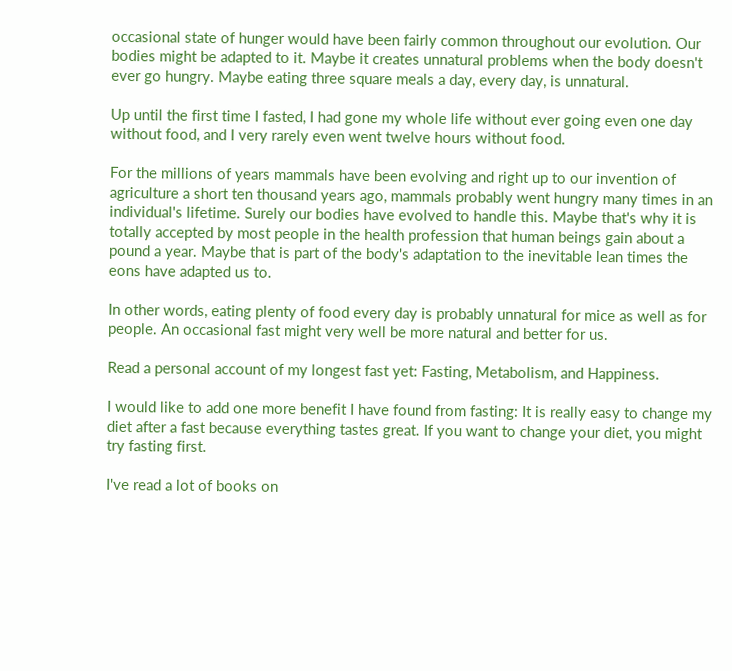occasional state of hunger would have been fairly common throughout our evolution. Our bodies might be adapted to it. Maybe it creates unnatural problems when the body doesn't ever go hungry. Maybe eating three square meals a day, every day, is unnatural.

Up until the first time I fasted, I had gone my whole life without ever going even one day without food, and I very rarely even went twelve hours without food.

For the millions of years mammals have been evolving and right up to our invention of agriculture a short ten thousand years ago, mammals probably went hungry many times in an individual's lifetime. Surely our bodies have evolved to handle this. Maybe that's why it is totally accepted by most people in the health profession that human beings gain about a pound a year. Maybe that is part of the body's adaptation to the inevitable lean times the eons have adapted us to.

In other words, eating plenty of food every day is probably unnatural for mice as well as for people. An occasional fast might very well be more natural and better for us.

Read a personal account of my longest fast yet: Fasting, Metabolism, and Happiness.

I would like to add one more benefit I have found from fasting: It is really easy to change my diet after a fast because everything tastes great. If you want to change your diet, you might try fasting first.

I've read a lot of books on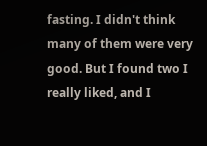fasting. I didn't think many of them were very good. But I found two I really liked, and I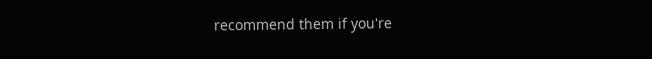recommend them if you're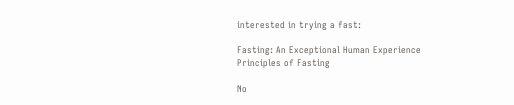interested in trying a fast:

Fasting: An Exceptional Human Experience
Principles of Fasting

No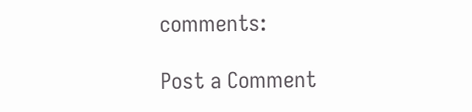comments:

Post a Comment